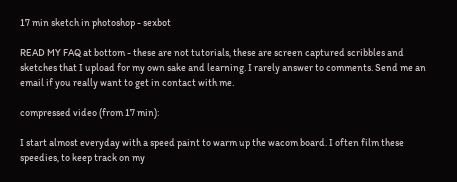17 min sketch in photoshop - sexbot

READ MY FAQ at bottom - these are not tutorials, these are screen captured scribbles and sketches that I upload for my own sake and learning. I rarely answer to comments. Send me an email if you really want to get in contact with me.

compressed video (from 17 min):

I start almost everyday with a speed paint to warm up the wacom board. I often film these speedies, to keep track on my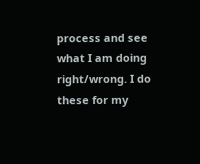process and see what I am doing right/wrong. I do these for my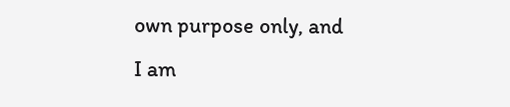own purpose only, and I am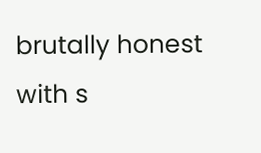brutally honest with s